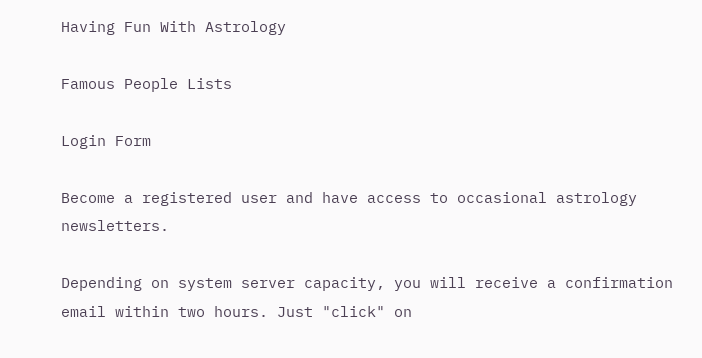Having Fun With Astrology

Famous People Lists

Login Form

Become a registered user and have access to occasional astrology newsletters.

Depending on system server capacity, you will receive a confirmation email within two hours. Just "click" on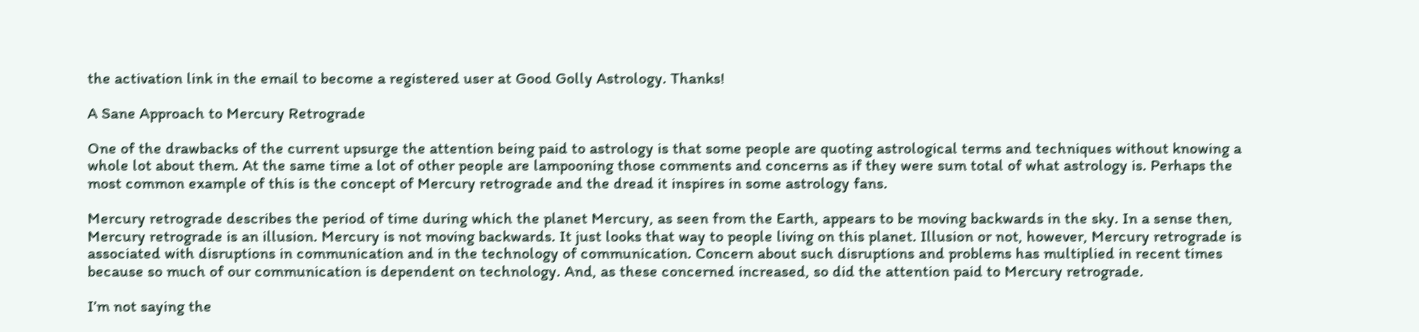the activation link in the email to become a registered user at Good Golly Astrology. Thanks!

A Sane Approach to Mercury Retrograde

One of the drawbacks of the current upsurge the attention being paid to astrology is that some people are quoting astrological terms and techniques without knowing a whole lot about them. At the same time a lot of other people are lampooning those comments and concerns as if they were sum total of what astrology is. Perhaps the most common example of this is the concept of Mercury retrograde and the dread it inspires in some astrology fans.

Mercury retrograde describes the period of time during which the planet Mercury, as seen from the Earth, appears to be moving backwards in the sky. In a sense then, Mercury retrograde is an illusion. Mercury is not moving backwards. It just looks that way to people living on this planet. Illusion or not, however, Mercury retrograde is associated with disruptions in communication and in the technology of communication. Concern about such disruptions and problems has multiplied in recent times because so much of our communication is dependent on technology. And, as these concerned increased, so did the attention paid to Mercury retrograde.

I’m not saying the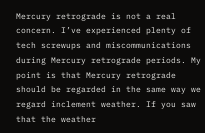Mercury retrograde is not a real concern. I’ve experienced plenty of tech screwups and miscommunications during Mercury retrograde periods. My point is that Mercury retrograde should be regarded in the same way we regard inclement weather. If you saw that the weather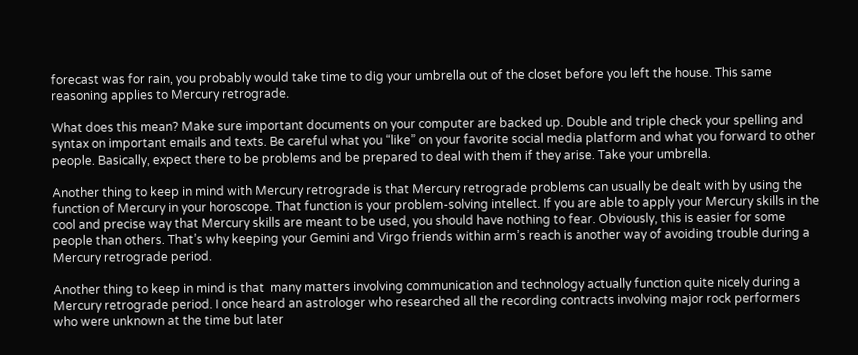forecast was for rain, you probably would take time to dig your umbrella out of the closet before you left the house. This same reasoning applies to Mercury retrograde.

What does this mean? Make sure important documents on your computer are backed up. Double and triple check your spelling and syntax on important emails and texts. Be careful what you “like” on your favorite social media platform and what you forward to other people. Basically, expect there to be problems and be prepared to deal with them if they arise. Take your umbrella.

Another thing to keep in mind with Mercury retrograde is that Mercury retrograde problems can usually be dealt with by using the function of Mercury in your horoscope. That function is your problem-solving intellect. If you are able to apply your Mercury skills in the cool and precise way that Mercury skills are meant to be used, you should have nothing to fear. Obviously, this is easier for some people than others. That’s why keeping your Gemini and Virgo friends within arm’s reach is another way of avoiding trouble during a Mercury retrograde period.

Another thing to keep in mind is that  many matters involving communication and technology actually function quite nicely during a Mercury retrograde period. I once heard an astrologer who researched all the recording contracts involving major rock performers who were unknown at the time but later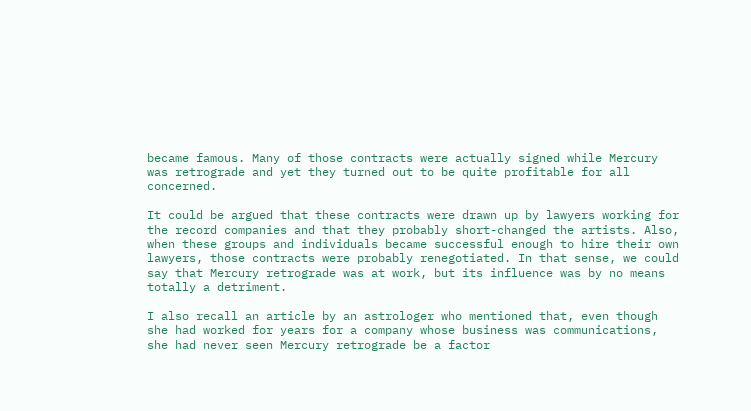became famous. Many of those contracts were actually signed while Mercury was retrograde and yet they turned out to be quite profitable for all concerned.

It could be argued that these contracts were drawn up by lawyers working for the record companies and that they probably short-changed the artists. Also, when these groups and individuals became successful enough to hire their own lawyers, those contracts were probably renegotiated. In that sense, we could say that Mercury retrograde was at work, but its influence was by no means totally a detriment.

I also recall an article by an astrologer who mentioned that, even though she had worked for years for a company whose business was communications, she had never seen Mercury retrograde be a factor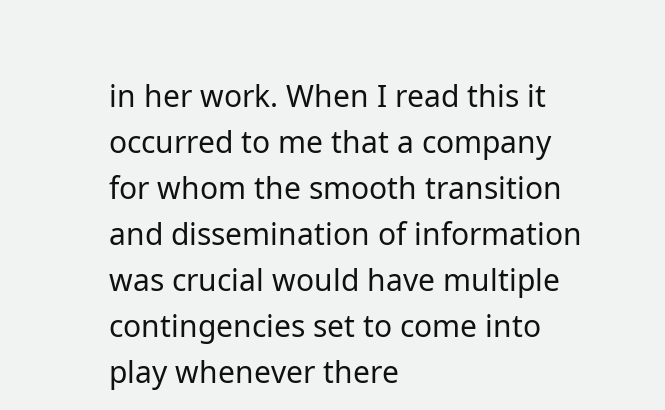in her work. When I read this it occurred to me that a company for whom the smooth transition and dissemination of information was crucial would have multiple contingencies set to come into play whenever there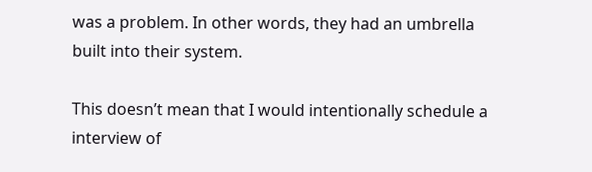was a problem. In other words, they had an umbrella built into their system.

This doesn’t mean that I would intentionally schedule a interview of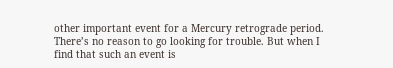other important event for a Mercury retrograde period. There’s no reason to go looking for trouble. But when I find that such an event is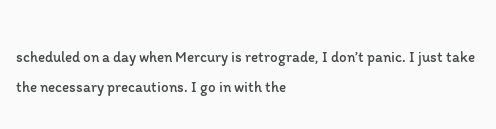scheduled on a day when Mercury is retrograde, I don’t panic. I just take the necessary precautions. I go in with the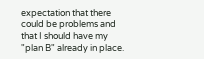expectation that there could be problems and that I should have my "plan B" already in place.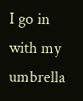I go in with my umbrella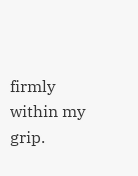firmly within my grip.